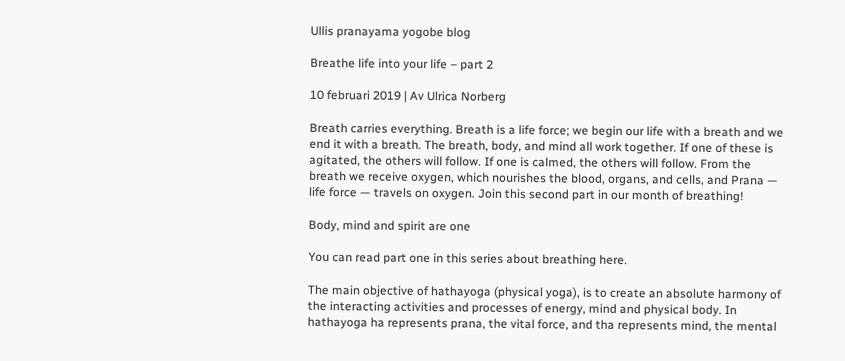Ullis pranayama yogobe blog

Breathe life into your life – part 2

10 februari 2019 | Av Ulrica Norberg

Breath carries everything. Breath is a life force; we begin our life with a breath and we end it with a breath. The breath, body, and mind all work together. If one of these is agitated, the others will follow. If one is calmed, the others will follow. From the breath we receive oxygen, which nourishes the blood, organs, and cells, and Prana — life force — travels on oxygen. Join this second part in our month of breathing!

Body, mind and spirit are one

You can read part one in this series about breathing here.

The main objective of hathayoga (physical yoga), is to create an absolute harmony of the interacting activities and processes of energy, mind and physical body. In hathayoga ha represents prana, the vital force, and tha represents mind, the mental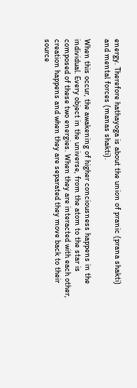energy. Therefore hathayoga is about the union of pranic (prana shakti) and mental forces (manas shakti).

When this occur, the awakening of higher conciousness happens in the individual. Every object in the universe, from the atom to the star is composed of these two energies. When they are interacted with each other, creation happens and when they are separated they move back to their source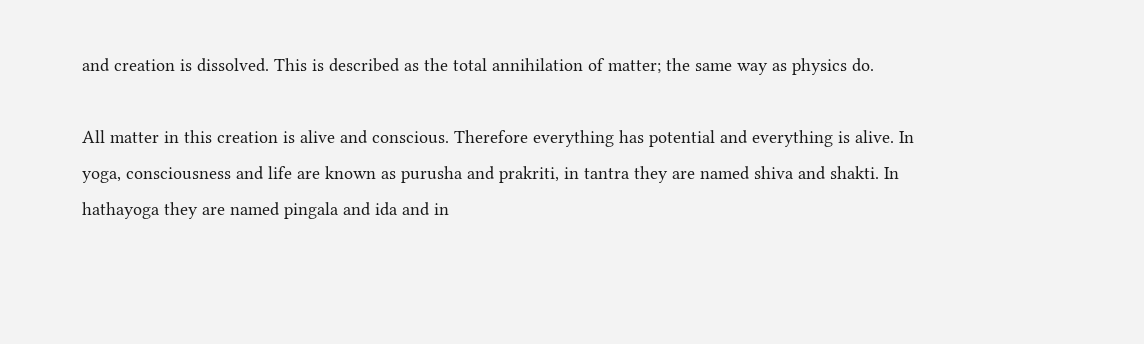and creation is dissolved. This is described as the total annihilation of matter; the same way as physics do.

All matter in this creation is alive and conscious. Therefore everything has potential and everything is alive. In yoga, consciousness and life are known as purusha and prakriti, in tantra they are named shiva and shakti. In hathayoga they are named pingala and ida and in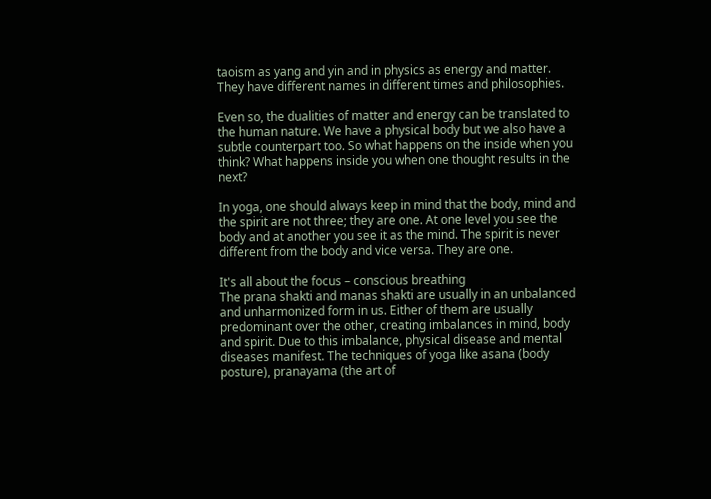taoism as yang and yin and in physics as energy and matter. They have different names in different times and philosophies.

Even so, the dualities of matter and energy can be translated to the human nature. We have a physical body but we also have a subtle counterpart too. So what happens on the inside when you think? What happens inside you when one thought results in the next?

In yoga, one should always keep in mind that the body, mind and the spirit are not three; they are one. At one level you see the body and at another you see it as the mind. The spirit is never different from the body and vice versa. They are one.

It's all about the focus – conscious breathing
The prana shakti and manas shakti are usually in an unbalanced and unharmonized form in us. Either of them are usually predominant over the other, creating imbalances in mind, body and spirit. Due to this imbalance, physical disease and mental diseases manifest. The techniques of yoga like asana (body posture), pranayama (the art of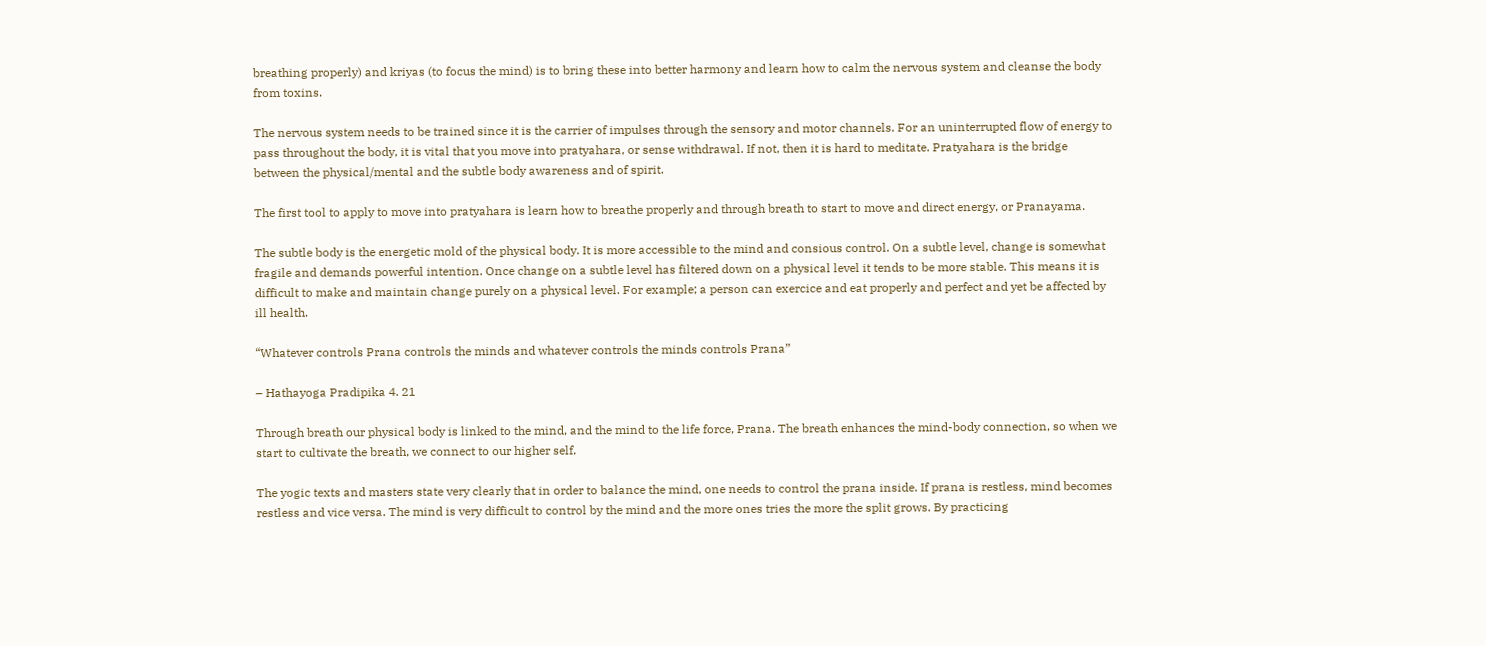breathing properly) and kriyas (to focus the mind) is to bring these into better harmony and learn how to calm the nervous system and cleanse the body from toxins.

The nervous system needs to be trained since it is the carrier of impulses through the sensory and motor channels. For an uninterrupted flow of energy to pass throughout the body, it is vital that you move into pratyahara, or sense withdrawal. If not, then it is hard to meditate. Pratyahara is the bridge between the physical/mental and the subtle body awareness and of spirit.

The first tool to apply to move into pratyahara is learn how to breathe properly and through breath to start to move and direct energy, or Pranayama.

The subtle body is the energetic mold of the physical body. It is more accessible to the mind and consious control. On a subtle level, change is somewhat fragile and demands powerful intention. Once change on a subtle level has filtered down on a physical level it tends to be more stable. This means it is difficult to make and maintain change purely on a physical level. For example; a person can exercice and eat properly and perfect and yet be affected by ill health.

“Whatever controls Prana controls the minds and whatever controls the minds controls Prana”

– Hathayoga Pradipika 4. 21

Through breath our physical body is linked to the mind, and the mind to the life force, Prana. The breath enhances the mind-body connection, so when we start to cultivate the breath, we connect to our higher self.

The yogic texts and masters state very clearly that in order to balance the mind, one needs to control the prana inside. If prana is restless, mind becomes restless and vice versa. The mind is very difficult to control by the mind and the more ones tries the more the split grows. By practicing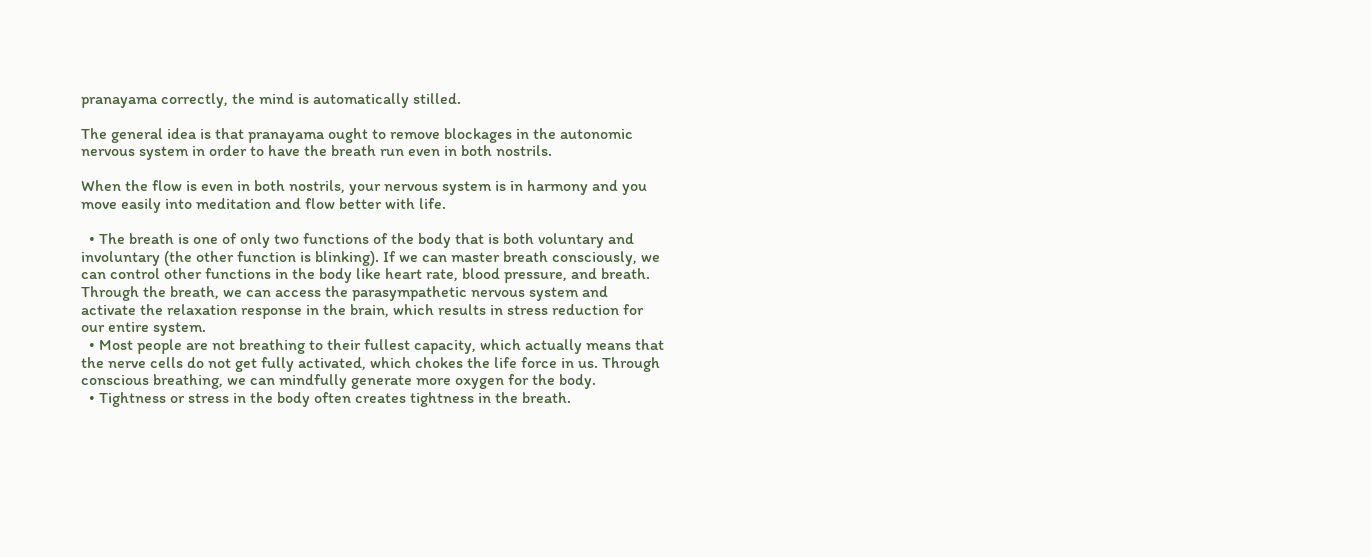pranayama correctly, the mind is automatically stilled.

The general idea is that pranayama ought to remove blockages in the autonomic nervous system in order to have the breath run even in both nostrils.

When the flow is even in both nostrils, your nervous system is in harmony and you move easily into meditation and flow better with life.

  • The breath is one of only two functions of the body that is both voluntary and involuntary (the other function is blinking). If we can master breath consciously, we can control other functions in the body like heart rate, blood pressure, and breath. Through the breath, we can access the parasympathetic nervous system and activate the relaxation response in the brain, which results in stress reduction for our entire system.
  • Most people are not breathing to their fullest capacity, which actually means that the nerve cells do not get fully activated, which chokes the life force in us. Through conscious breathing, we can mindfully generate more oxygen for the body.
  • Tightness or stress in the body often creates tightness in the breath.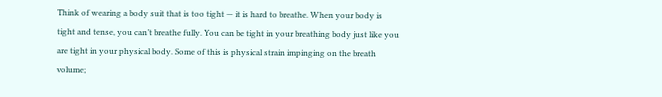Think of wearing a body suit that is too tight — it is hard to breathe. When your body is tight and tense, you can’t breathe fully. You can be tight in your breathing body just like you are tight in your physical body. Some of this is physical strain impinging on the breath volume;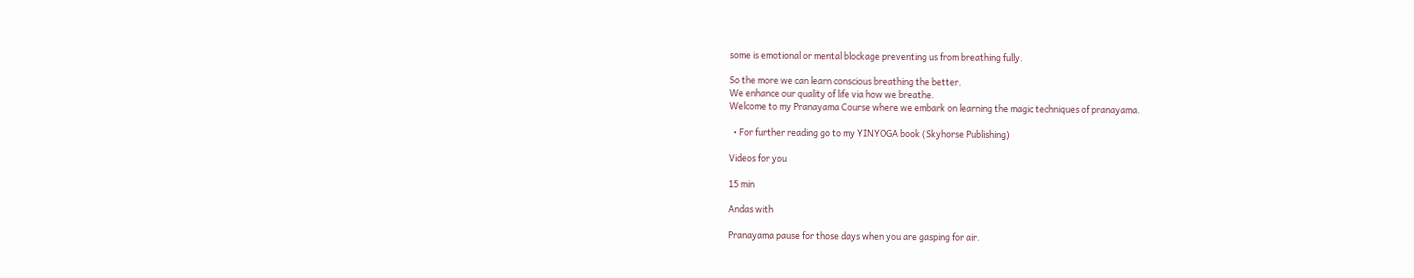some is emotional or mental blockage preventing us from breathing fully.

So the more we can learn conscious breathing the better.
We enhance our quality of life via how we breathe.
Welcome to my Pranayama Course where we embark on learning the magic techniques of pranayama.

  • For further reading go to my YINYOGA book (Skyhorse Publishing)

Videos for you

15 min

Andas with

Pranayama pause for those days when you are gasping for air.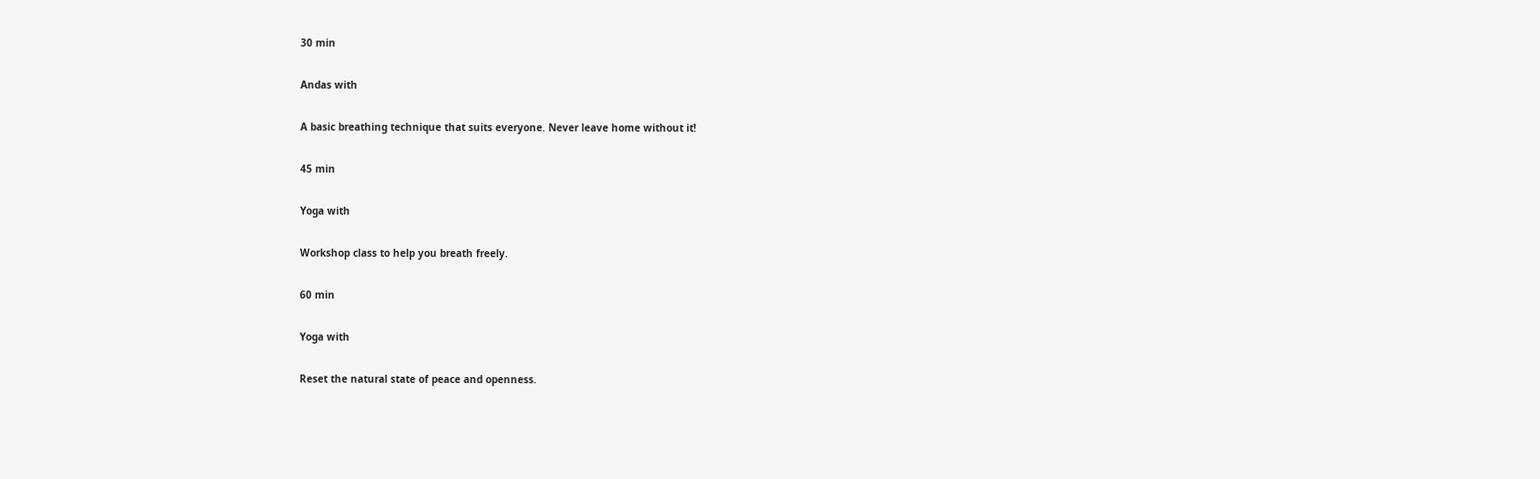30 min

Andas with

A basic breathing technique that suits everyone. Never leave home without it!

45 min

Yoga with

Workshop class to help you breath freely.

60 min

Yoga with

Reset the natural state of peace and openness.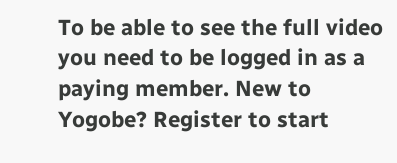To be able to see the full video you need to be logged in as a paying member. New to Yogobe? Register to start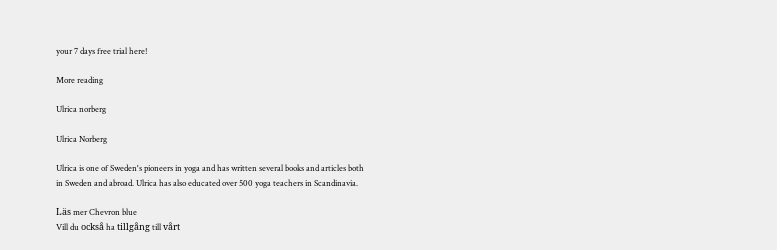your 7 days free trial here!

More reading

Ulrica norberg

Ulrica Norberg

Ulrica is one of Sweden's pioneers in yoga and has written several books and articles both in Sweden and abroad. Ulrica has also educated over 500 yoga teachers in Scandinavia.

Läs mer Chevron blue
Vill du också ha tillgång till vårt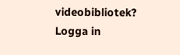videobibliotek?
Logga in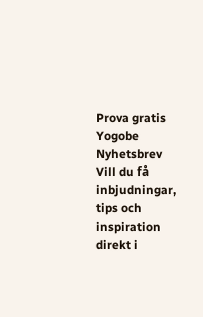Prova gratis
Yogobe Nyhetsbrev
Vill du få inbjudningar, tips och inspiration direkt i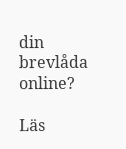din brevlåda online?

Läs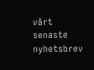vårt senaste nyhetsbrev